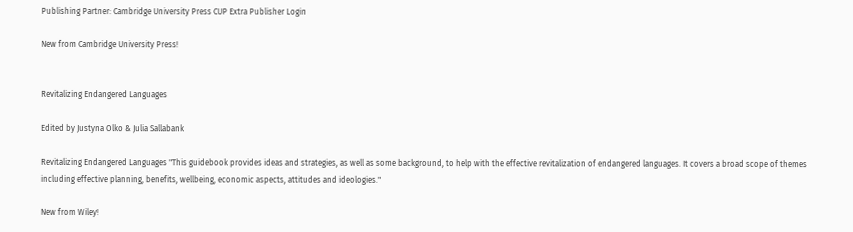Publishing Partner: Cambridge University Press CUP Extra Publisher Login

New from Cambridge University Press!


Revitalizing Endangered Languages

Edited by Justyna Olko & Julia Sallabank

Revitalizing Endangered Languages "This guidebook provides ideas and strategies, as well as some background, to help with the effective revitalization of endangered languages. It covers a broad scope of themes including effective planning, benefits, wellbeing, economic aspects, attitudes and ideologies."

New from Wiley!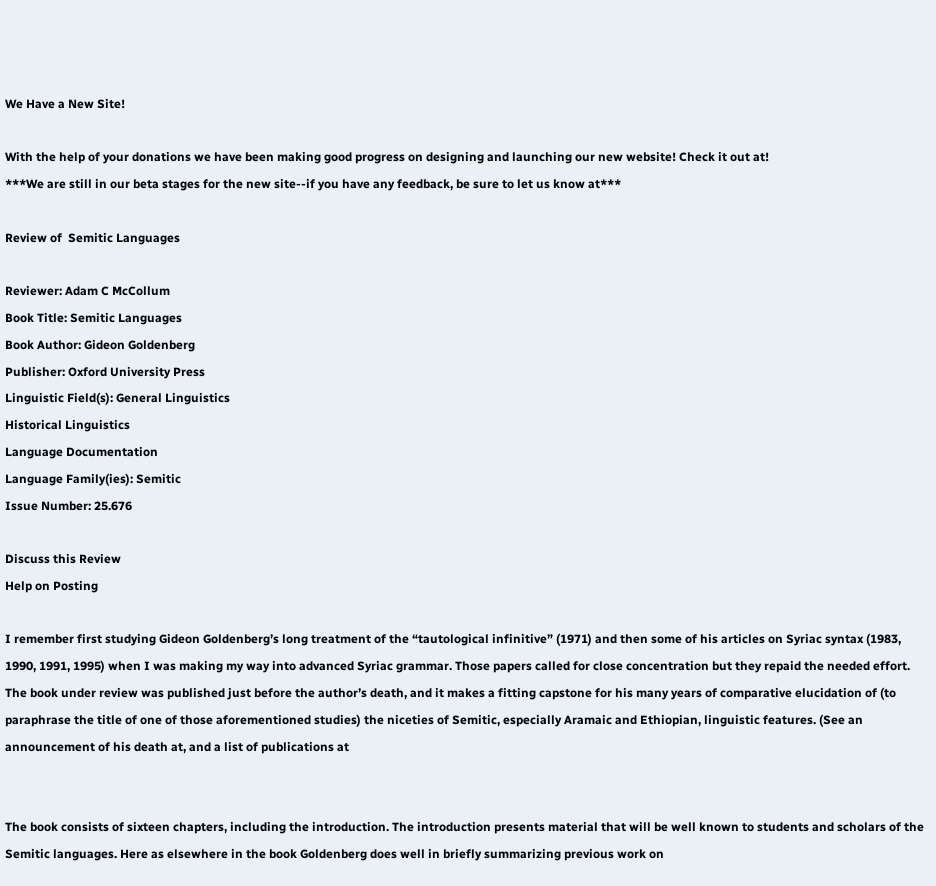We Have a New Site!

With the help of your donations we have been making good progress on designing and launching our new website! Check it out at!
***We are still in our beta stages for the new site--if you have any feedback, be sure to let us know at***

Review of  Semitic Languages

Reviewer: Adam C McCollum
Book Title: Semitic Languages
Book Author: Gideon Goldenberg
Publisher: Oxford University Press
Linguistic Field(s): General Linguistics
Historical Linguistics
Language Documentation
Language Family(ies): Semitic
Issue Number: 25.676

Discuss this Review
Help on Posting

I remember first studying Gideon Goldenberg’s long treatment of the “tautological infinitive” (1971) and then some of his articles on Syriac syntax (1983, 1990, 1991, 1995) when I was making my way into advanced Syriac grammar. Those papers called for close concentration but they repaid the needed effort. The book under review was published just before the author’s death, and it makes a fitting capstone for his many years of comparative elucidation of (to paraphrase the title of one of those aforementioned studies) the niceties of Semitic, especially Aramaic and Ethiopian, linguistic features. (See an announcement of his death at, and a list of publications at


The book consists of sixteen chapters, including the introduction. The introduction presents material that will be well known to students and scholars of the Semitic languages. Here as elsewhere in the book Goldenberg does well in briefly summarizing previous work on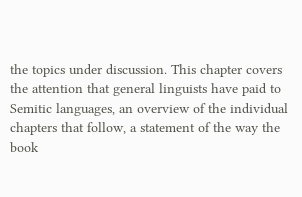the topics under discussion. This chapter covers the attention that general linguists have paid to Semitic languages, an overview of the individual chapters that follow, a statement of the way the book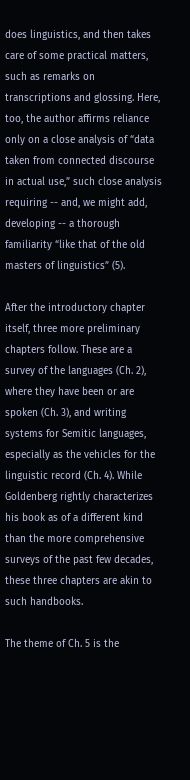does linguistics, and then takes care of some practical matters, such as remarks on transcriptions and glossing. Here, too, the author affirms reliance only on a close analysis of “data taken from connected discourse in actual use,” such close analysis requiring -- and, we might add, developing -- a thorough familiarity “like that of the old masters of linguistics” (5).

After the introductory chapter itself, three more preliminary chapters follow. These are a survey of the languages (Ch. 2), where they have been or are spoken (Ch. 3), and writing systems for Semitic languages, especially as the vehicles for the linguistic record (Ch. 4). While Goldenberg rightly characterizes his book as of a different kind than the more comprehensive surveys of the past few decades, these three chapters are akin to such handbooks.

The theme of Ch. 5 is the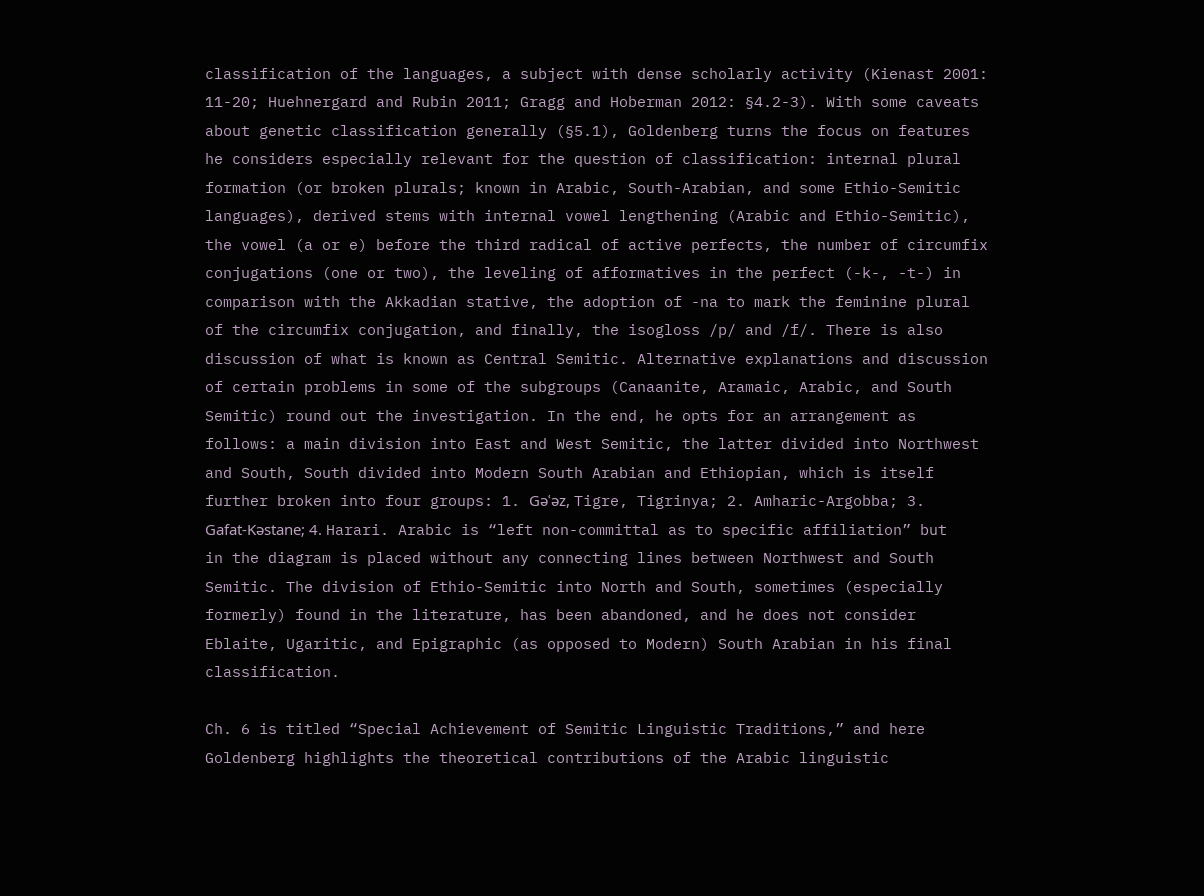classification of the languages, a subject with dense scholarly activity (Kienast 2001: 11-20; Huehnergard and Rubin 2011; Gragg and Hoberman 2012: §4.2-3). With some caveats about genetic classification generally (§5.1), Goldenberg turns the focus on features he considers especially relevant for the question of classification: internal plural formation (or broken plurals; known in Arabic, South-Arabian, and some Ethio-Semitic languages), derived stems with internal vowel lengthening (Arabic and Ethio-Semitic), the vowel (a or e) before the third radical of active perfects, the number of circumfix conjugations (one or two), the leveling of afformatives in the perfect (-k-, -t-) in comparison with the Akkadian stative, the adoption of -na to mark the feminine plural of the circumfix conjugation, and finally, the isogloss /p/ and /f/. There is also discussion of what is known as Central Semitic. Alternative explanations and discussion of certain problems in some of the subgroups (Canaanite, Aramaic, Arabic, and South Semitic) round out the investigation. In the end, he opts for an arrangement as follows: a main division into East and West Semitic, the latter divided into Northwest and South, South divided into Modern South Arabian and Ethiopian, which is itself further broken into four groups: 1. Gǝʿǝz, Tigre, Tigrinya; 2. Amharic-Argobba; 3. Gafat-Kǝstane; 4. Harari. Arabic is “left non-committal as to specific affiliation” but in the diagram is placed without any connecting lines between Northwest and South Semitic. The division of Ethio-Semitic into North and South, sometimes (especially formerly) found in the literature, has been abandoned, and he does not consider Eblaite, Ugaritic, and Epigraphic (as opposed to Modern) South Arabian in his final classification.

Ch. 6 is titled “Special Achievement of Semitic Linguistic Traditions,” and here Goldenberg highlights the theoretical contributions of the Arabic linguistic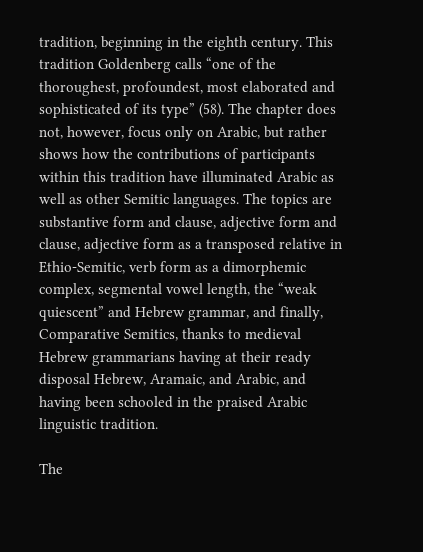tradition, beginning in the eighth century. This tradition Goldenberg calls “one of the thoroughest, profoundest, most elaborated and sophisticated of its type” (58). The chapter does not, however, focus only on Arabic, but rather shows how the contributions of participants within this tradition have illuminated Arabic as well as other Semitic languages. The topics are substantive form and clause, adjective form and clause, adjective form as a transposed relative in Ethio-Semitic, verb form as a dimorphemic complex, segmental vowel length, the “weak quiescent” and Hebrew grammar, and finally, Comparative Semitics, thanks to medieval Hebrew grammarians having at their ready disposal Hebrew, Aramaic, and Arabic, and having been schooled in the praised Arabic linguistic tradition.

The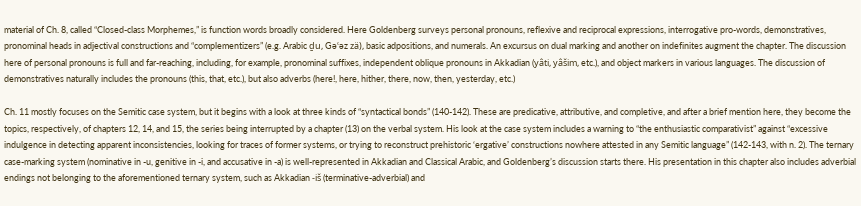material of Ch. 8, called “Closed-class Morphemes,” is function words broadly considered. Here Goldenberg surveys personal pronouns, reflexive and reciprocal expressions, interrogative pro-words, demonstratives, pronominal heads in adjectival constructions and “complementizers” (e.g. Arabic ḏu, Gǝʿǝz zä), basic adpositions, and numerals. An excursus on dual marking and another on indefinites augment the chapter. The discussion here of personal pronouns is full and far-reaching, including, for example, pronominal suffixes, independent oblique pronouns in Akkadian (yâti, yâšim, etc.), and object markers in various languages. The discussion of demonstratives naturally includes the pronouns (this, that, etc.), but also adverbs (here!, here, hither, there, now, then, yesterday, etc.)

Ch. 11 mostly focuses on the Semitic case system, but it begins with a look at three kinds of “syntactical bonds” (140-142). These are predicative, attributive, and completive, and after a brief mention here, they become the topics, respectively, of chapters 12, 14, and 15, the series being interrupted by a chapter (13) on the verbal system. His look at the case system includes a warning to “the enthusiastic comparativist” against “excessive indulgence in detecting apparent inconsistencies, looking for traces of former systems, or trying to reconstruct prehistoric ‘ergative’ constructions nowhere attested in any Semitic language” (142-143, with n. 2). The ternary case-marking system (nominative in -u, genitive in -i, and accusative in -a) is well-represented in Akkadian and Classical Arabic, and Goldenberg’s discussion starts there. His presentation in this chapter also includes adverbial endings not belonging to the aforementioned ternary system, such as Akkadian -iš (terminative-adverbial) and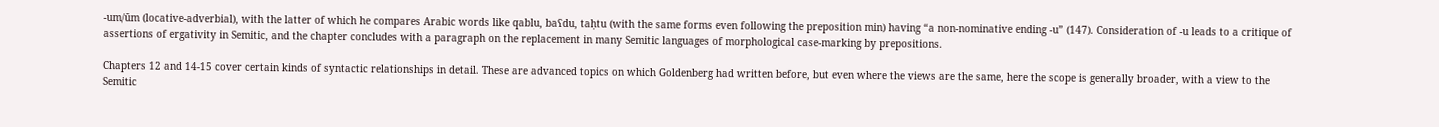-um/ūm (locative-adverbial), with the latter of which he compares Arabic words like qablu, baʕdu, taḥtu (with the same forms even following the preposition min) having “a non-nominative ending -u” (147). Consideration of -u leads to a critique of assertions of ergativity in Semitic, and the chapter concludes with a paragraph on the replacement in many Semitic languages of morphological case-marking by prepositions.

Chapters 12 and 14-15 cover certain kinds of syntactic relationships in detail. These are advanced topics on which Goldenberg had written before, but even where the views are the same, here the scope is generally broader, with a view to the Semitic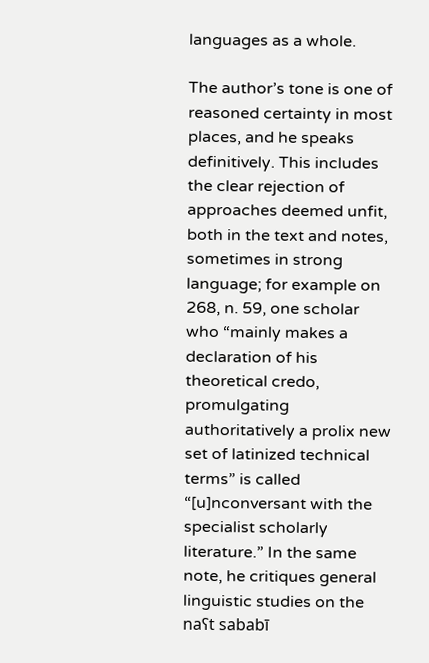languages as a whole.

The author’s tone is one of reasoned certainty in most places, and he speaks definitively. This includes the clear rejection of approaches deemed unfit, both in the text and notes, sometimes in strong language; for example on 268, n. 59, one scholar who “mainly makes a declaration of his theoretical credo, promulgating authoritatively a prolix new set of latinized technical terms” is called “[u]nconversant with the specialist scholarly literature.” In the same note, he critiques general linguistic studies on the naʕt sababī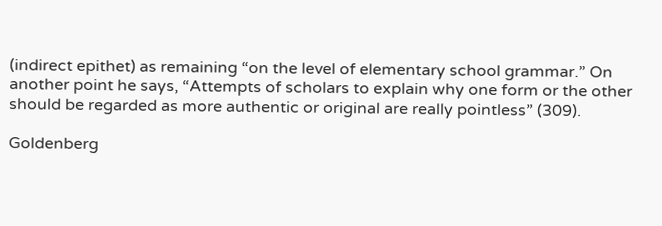(indirect epithet) as remaining “on the level of elementary school grammar.” On another point he says, “Attempts of scholars to explain why one form or the other should be regarded as more authentic or original are really pointless” (309).

Goldenberg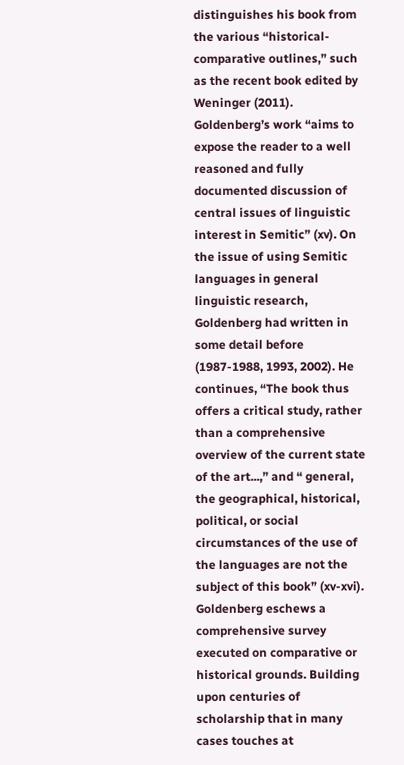distinguishes his book from the various “historical-comparative outlines,” such as the recent book edited by Weninger (2011). Goldenberg’s work “aims to expose the reader to a well reasoned and fully documented discussion of central issues of linguistic interest in Semitic” (xv). On the issue of using Semitic languages in general linguistic research, Goldenberg had written in some detail before (1987-1988, 1993, 2002). He continues, “The book thus offers a critical study, rather than a comprehensive overview of the current state of the art...,” and “ general, the geographical, historical, political, or social circumstances of the use of the languages are not the subject of this book” (xv-xvi). Goldenberg eschews a comprehensive survey executed on comparative or historical grounds. Building upon centuries of scholarship that in many cases touches at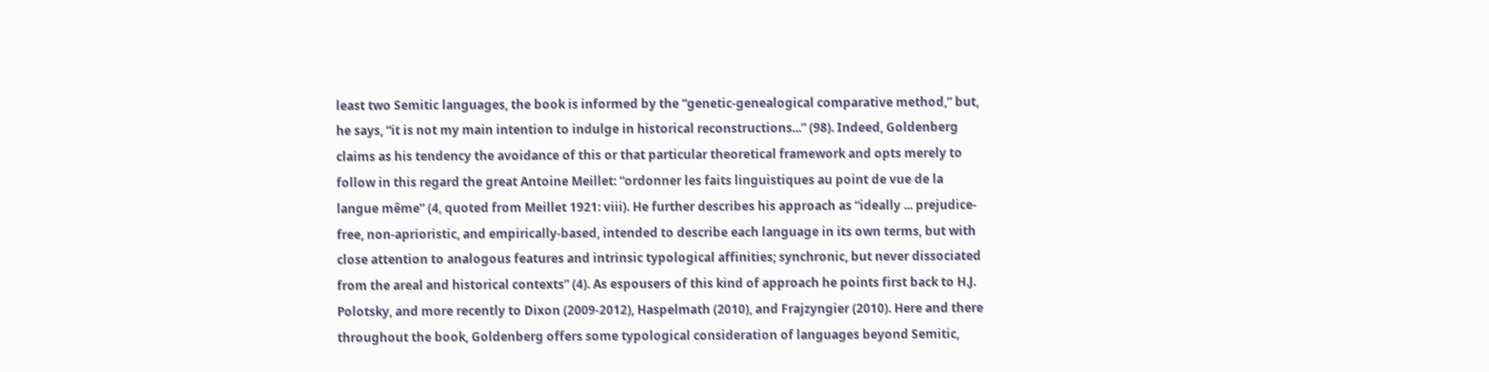least two Semitic languages, the book is informed by the “genetic-genealogical comparative method,” but, he says, “it is not my main intention to indulge in historical reconstructions...” (98). Indeed, Goldenberg claims as his tendency the avoidance of this or that particular theoretical framework and opts merely to follow in this regard the great Antoine Meillet: “ordonner les faits linguistiques au point de vue de la langue même” (4, quoted from Meillet 1921: viii). He further describes his approach as “ideally ... prejudice-free, non-aprioristic, and empirically-based, intended to describe each language in its own terms, but with close attention to analogous features and intrinsic typological affinities; synchronic, but never dissociated from the areal and historical contexts” (4). As espousers of this kind of approach he points first back to H.J. Polotsky, and more recently to Dixon (2009-2012), Haspelmath (2010), and Frajzyngier (2010). Here and there throughout the book, Goldenberg offers some typological consideration of languages beyond Semitic,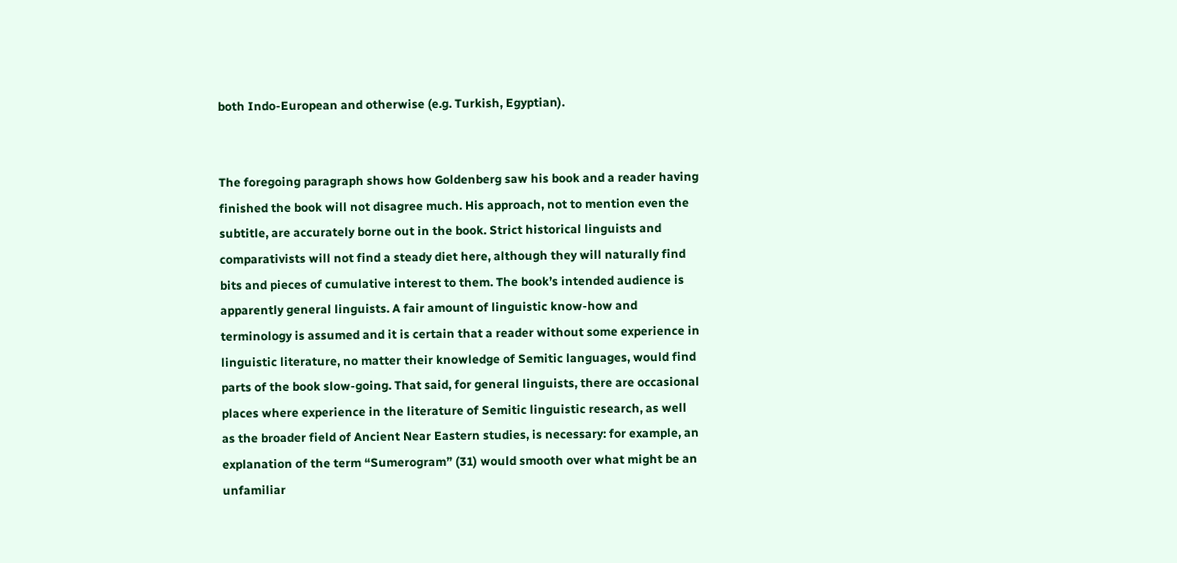both Indo-European and otherwise (e.g. Turkish, Egyptian).


The foregoing paragraph shows how Goldenberg saw his book and a reader having finished the book will not disagree much. His approach, not to mention even the subtitle, are accurately borne out in the book. Strict historical linguists and comparativists will not find a steady diet here, although they will naturally find bits and pieces of cumulative interest to them. The book’s intended audience is apparently general linguists. A fair amount of linguistic know-how and terminology is assumed and it is certain that a reader without some experience in linguistic literature, no matter their knowledge of Semitic languages, would find parts of the book slow-going. That said, for general linguists, there are occasional places where experience in the literature of Semitic linguistic research, as well as the broader field of Ancient Near Eastern studies, is necessary: for example, an explanation of the term “Sumerogram” (31) would smooth over what might be an unfamiliar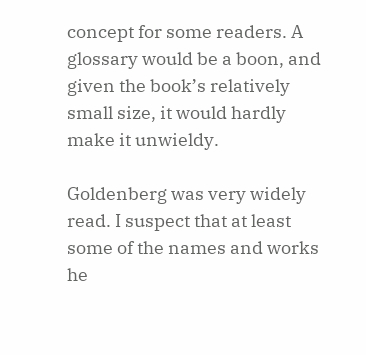concept for some readers. A glossary would be a boon, and given the book’s relatively small size, it would hardly make it unwieldy.

Goldenberg was very widely read. I suspect that at least some of the names and works he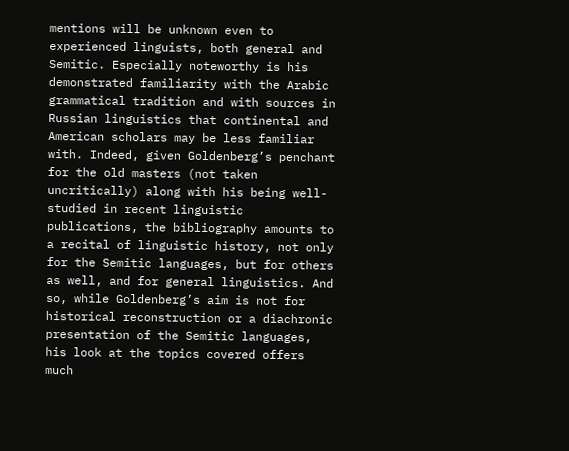mentions will be unknown even to experienced linguists, both general and Semitic. Especially noteworthy is his demonstrated familiarity with the Arabic grammatical tradition and with sources in Russian linguistics that continental and American scholars may be less familiar with. Indeed, given Goldenberg’s penchant for the old masters (not taken uncritically) along with his being well-studied in recent linguistic publications, the bibliography amounts to a recital of linguistic history, not only for the Semitic languages, but for others as well, and for general linguistics. And so, while Goldenberg’s aim is not for historical reconstruction or a diachronic presentation of the Semitic languages, his look at the topics covered offers much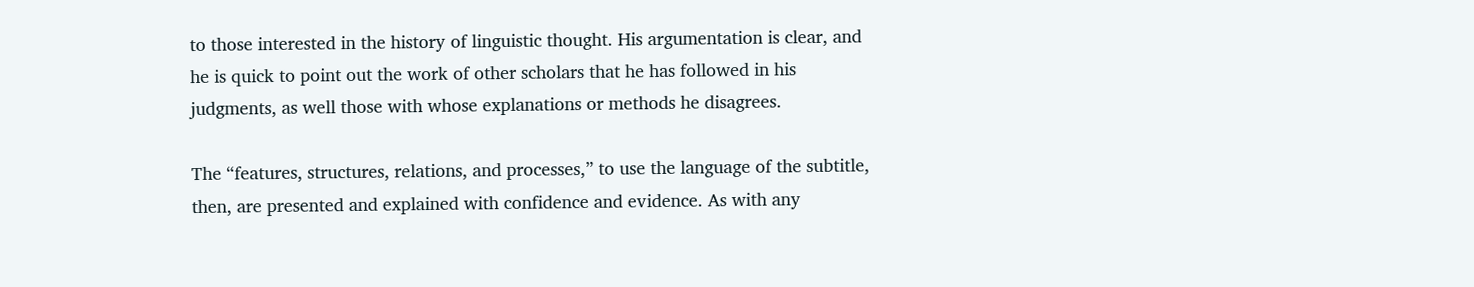to those interested in the history of linguistic thought. His argumentation is clear, and he is quick to point out the work of other scholars that he has followed in his judgments, as well those with whose explanations or methods he disagrees.

The “features, structures, relations, and processes,” to use the language of the subtitle, then, are presented and explained with confidence and evidence. As with any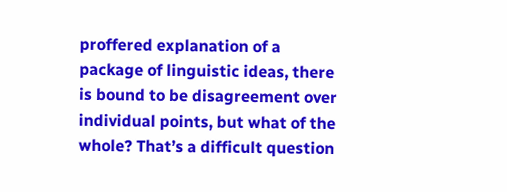proffered explanation of a package of linguistic ideas, there is bound to be disagreement over individual points, but what of the whole? That’s a difficult question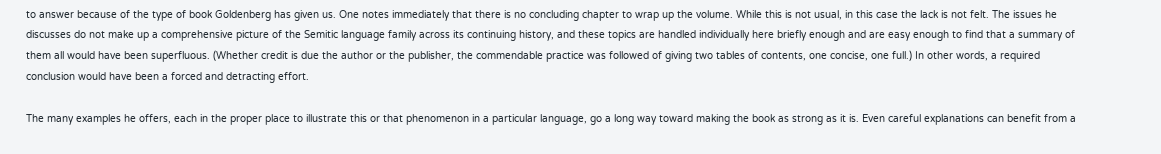to answer because of the type of book Goldenberg has given us. One notes immediately that there is no concluding chapter to wrap up the volume. While this is not usual, in this case the lack is not felt. The issues he discusses do not make up a comprehensive picture of the Semitic language family across its continuing history, and these topics are handled individually here briefly enough and are easy enough to find that a summary of them all would have been superfluous. (Whether credit is due the author or the publisher, the commendable practice was followed of giving two tables of contents, one concise, one full.) In other words, a required conclusion would have been a forced and detracting effort.

The many examples he offers, each in the proper place to illustrate this or that phenomenon in a particular language, go a long way toward making the book as strong as it is. Even careful explanations can benefit from a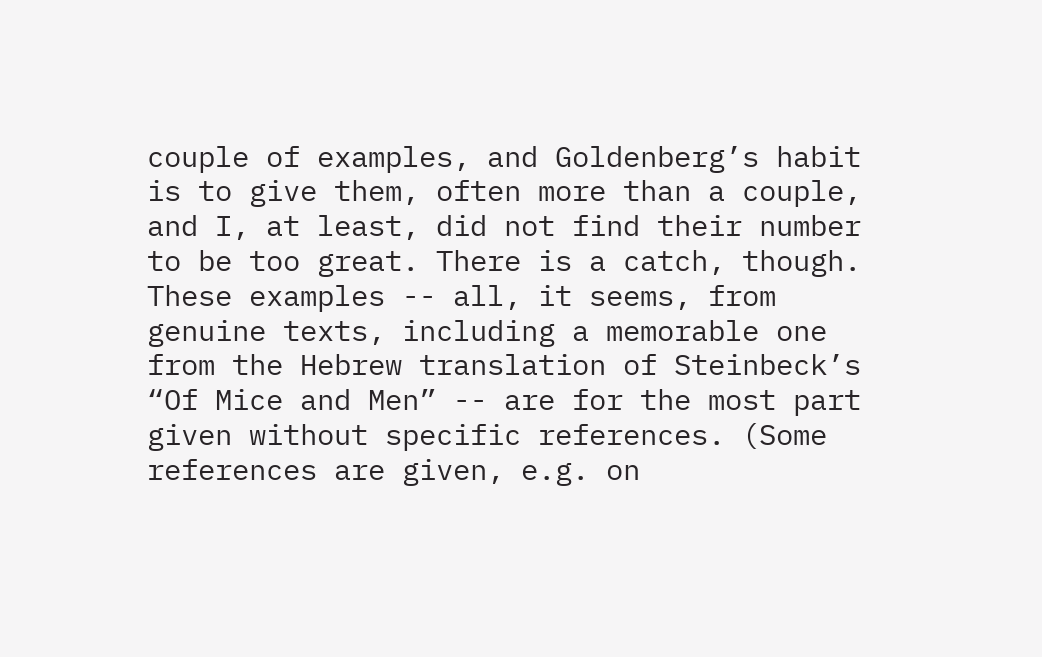couple of examples, and Goldenberg’s habit is to give them, often more than a couple, and I, at least, did not find their number to be too great. There is a catch, though. These examples -- all, it seems, from genuine texts, including a memorable one from the Hebrew translation of Steinbeck’s “Of Mice and Men” -- are for the most part given without specific references. (Some references are given, e.g. on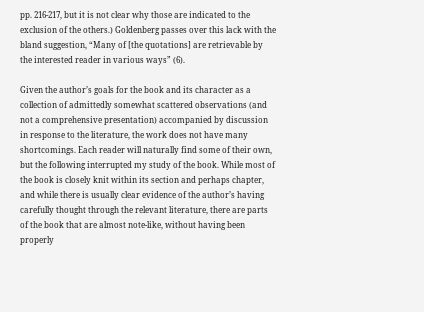pp. 216-217, but it is not clear why those are indicated to the exclusion of the others.) Goldenberg passes over this lack with the bland suggestion, “Many of [the quotations] are retrievable by the interested reader in various ways” (6).

Given the author’s goals for the book and its character as a collection of admittedly somewhat scattered observations (and not a comprehensive presentation) accompanied by discussion in response to the literature, the work does not have many shortcomings. Each reader will naturally find some of their own, but the following interrupted my study of the book. While most of the book is closely knit within its section and perhaps chapter, and while there is usually clear evidence of the author’s having carefully thought through the relevant literature, there are parts of the book that are almost note-like, without having been properly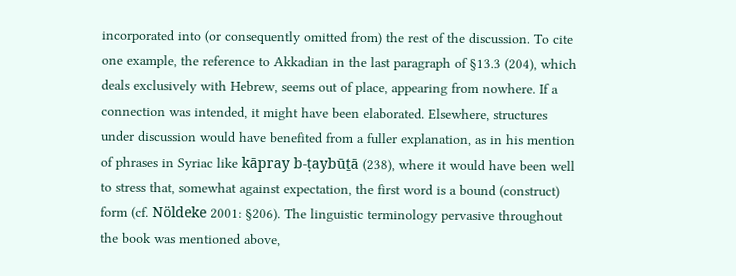incorporated into (or consequently omitted from) the rest of the discussion. To cite one example, the reference to Akkadian in the last paragraph of §13.3 (204), which deals exclusively with Hebrew, seems out of place, appearing from nowhere. If a connection was intended, it might have been elaborated. Elsewhere, structures under discussion would have benefited from a fuller explanation, as in his mention of phrases in Syriac like kāpray b-ṭaybūṯā (238), where it would have been well to stress that, somewhat against expectation, the first word is a bound (construct) form (cf. Nöldeke 2001: §206). The linguistic terminology pervasive throughout the book was mentioned above,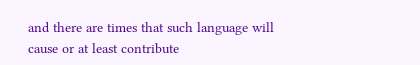and there are times that such language will cause or at least contribute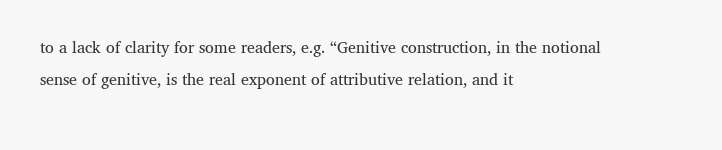to a lack of clarity for some readers, e.g. “Genitive construction, in the notional sense of genitive, is the real exponent of attributive relation, and it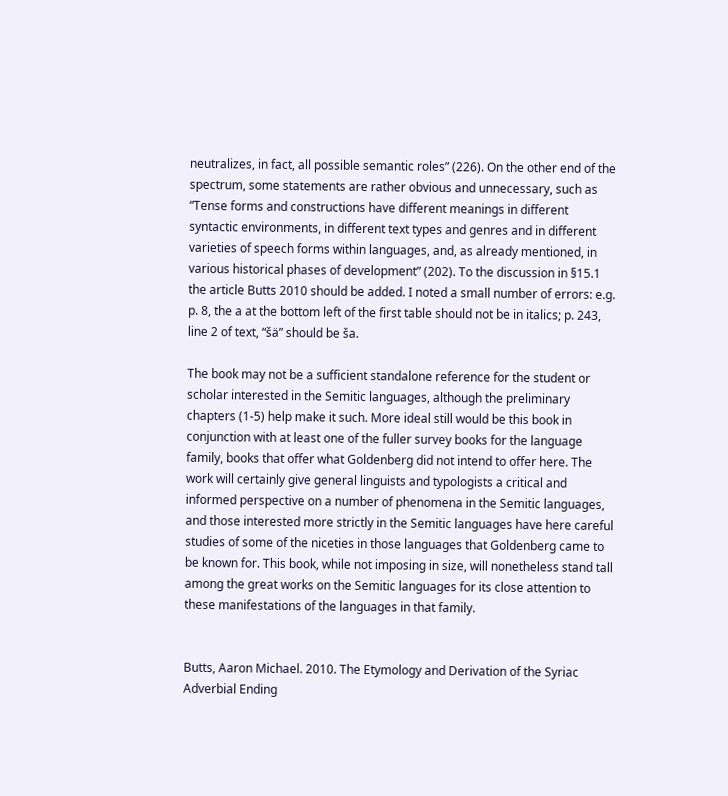neutralizes, in fact, all possible semantic roles” (226). On the other end of the spectrum, some statements are rather obvious and unnecessary, such as “Tense forms and constructions have different meanings in different syntactic environments, in different text types and genres and in different varieties of speech forms within languages, and, as already mentioned, in various historical phases of development” (202). To the discussion in §15.1 the article Butts 2010 should be added. I noted a small number of errors: e.g. p. 8, the a at the bottom left of the first table should not be in italics; p. 243, line 2 of text, “šä” should be ša.

The book may not be a sufficient standalone reference for the student or scholar interested in the Semitic languages, although the preliminary chapters (1-5) help make it such. More ideal still would be this book in conjunction with at least one of the fuller survey books for the language family, books that offer what Goldenberg did not intend to offer here. The work will certainly give general linguists and typologists a critical and informed perspective on a number of phenomena in the Semitic languages, and those interested more strictly in the Semitic languages have here careful studies of some of the niceties in those languages that Goldenberg came to be known for. This book, while not imposing in size, will nonetheless stand tall among the great works on the Semitic languages for its close attention to these manifestations of the languages in that family.


Butts, Aaron Michael. 2010. The Etymology and Derivation of the Syriac Adverbial Ending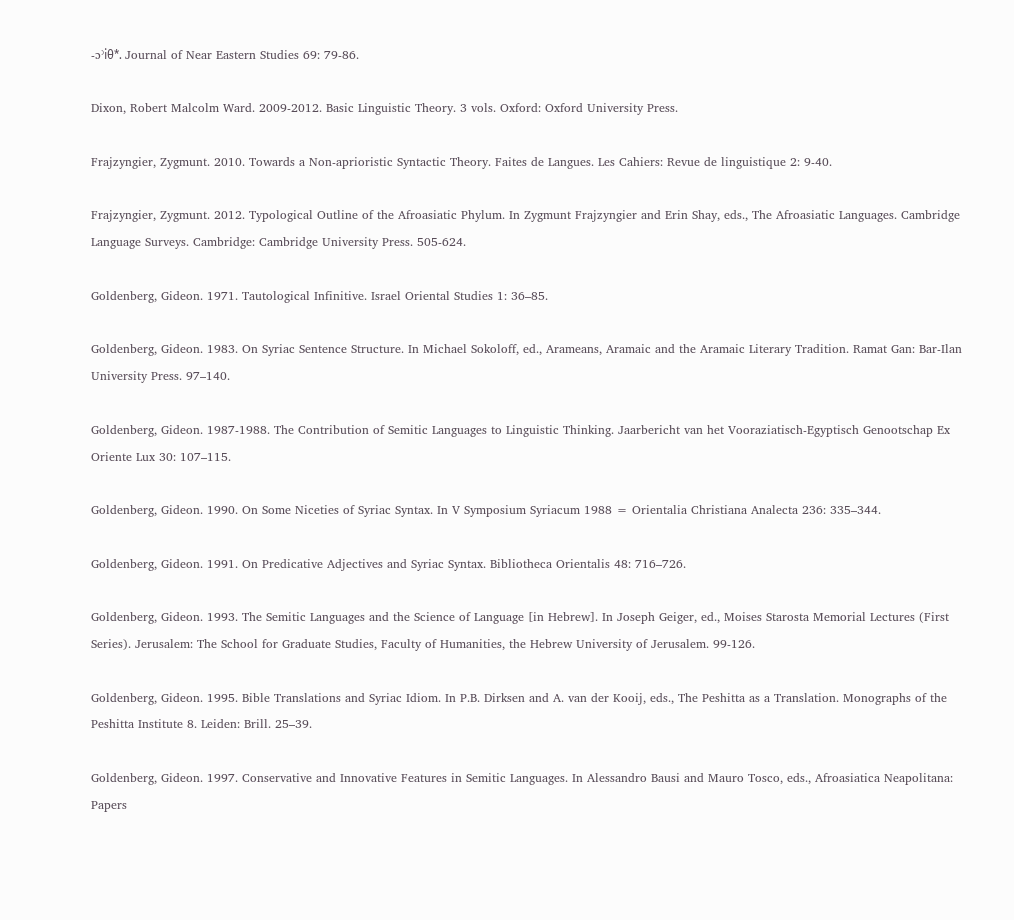-ɔʾiθ*. Journal of Near Eastern Studies 69: 79-86.

Dixon, Robert Malcolm Ward. 2009-2012. Basic Linguistic Theory. 3 vols. Oxford: Oxford University Press.

Frajzyngier, Zygmunt. 2010. Towards a Non-aprioristic Syntactic Theory. Faites de Langues. Les Cahiers: Revue de linguistique 2: 9-40.

Frajzyngier, Zygmunt. 2012. Typological Outline of the Afroasiatic Phylum. In Zygmunt Frajzyngier and Erin Shay, eds., The Afroasiatic Languages. Cambridge Language Surveys. Cambridge: Cambridge University Press. 505-624.

Goldenberg, Gideon. 1971. Tautological Infinitive. Israel Oriental Studies 1: 36–85.

Goldenberg, Gideon. 1983. On Syriac Sentence Structure. In Michael Sokoloff, ed., Arameans, Aramaic and the Aramaic Literary Tradition. Ramat Gan: Bar-Ilan University Press. 97–140.

Goldenberg, Gideon. 1987-1988. The Contribution of Semitic Languages to Linguistic Thinking. Jaarbericht van het Vooraziatisch-Egyptisch Genootschap Ex Oriente Lux 30: 107–115.

Goldenberg, Gideon. 1990. On Some Niceties of Syriac Syntax. In V Symposium Syriacum 1988 = Orientalia Christiana Analecta 236: 335–344.

Goldenberg, Gideon. 1991. On Predicative Adjectives and Syriac Syntax. Bibliotheca Orientalis 48: 716–726.

Goldenberg, Gideon. 1993. The Semitic Languages and the Science of Language [in Hebrew]. In Joseph Geiger, ed., Moises Starosta Memorial Lectures (First Series). Jerusalem: The School for Graduate Studies, Faculty of Humanities, the Hebrew University of Jerusalem. 99-126.

Goldenberg, Gideon. 1995. Bible Translations and Syriac Idiom. In P.B. Dirksen and A. van der Kooij, eds., The Peshitta as a Translation. Monographs of the Peshitta Institute 8. Leiden: Brill. 25–39.

Goldenberg, Gideon. 1997. Conservative and Innovative Features in Semitic Languages. In Alessandro Bausi and Mauro Tosco, eds., Afroasiatica Neapolitana: Papers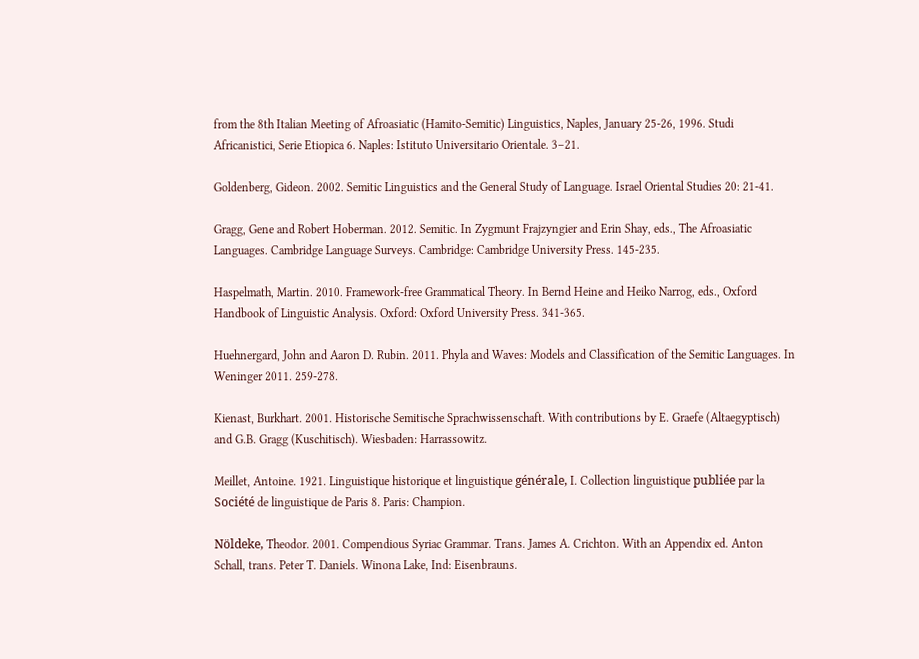from the 8th Italian Meeting of Afroasiatic (Hamito-Semitic) Linguistics, Naples, January 25-26, 1996. Studi Africanistici, Serie Etiopica 6. Naples: Istituto Universitario Orientale. 3–21.

Goldenberg, Gideon. 2002. Semitic Linguistics and the General Study of Language. Israel Oriental Studies 20: 21-41.

Gragg, Gene and Robert Hoberman. 2012. Semitic. In Zygmunt Frajzyngier and Erin Shay, eds., The Afroasiatic Languages. Cambridge Language Surveys. Cambridge: Cambridge University Press. 145-235.

Haspelmath, Martin. 2010. Framework-free Grammatical Theory. In Bernd Heine and Heiko Narrog, eds., Oxford Handbook of Linguistic Analysis. Oxford: Oxford University Press. 341-365.

Huehnergard, John and Aaron D. Rubin. 2011. Phyla and Waves: Models and Classification of the Semitic Languages. In Weninger 2011. 259-278.

Kienast, Burkhart. 2001. Historische Semitische Sprachwissenschaft. With contributions by E. Graefe (Altaegyptisch) and G.B. Gragg (Kuschitisch). Wiesbaden: Harrassowitz.

Meillet, Antoine. 1921. Linguistique historique et linguistique générale, I. Collection linguistique publiée par la Société de linguistique de Paris 8. Paris: Champion.

Nöldeke, Theodor. 2001. Compendious Syriac Grammar. Trans. James A. Crichton. With an Appendix ed. Anton Schall, trans. Peter T. Daniels. Winona Lake, Ind: Eisenbrauns.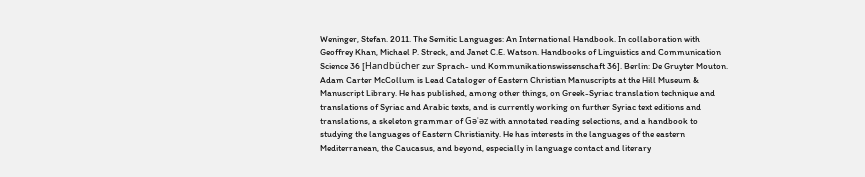Weninger, Stefan. 2011. The Semitic Languages: An International Handbook. In collaboration with Geoffrey Khan, Michael P. Streck, and Janet C.E. Watson. Handbooks of Linguistics and Communication Science 36 [Handbücher zur Sprach- und Kommunikationswissenschaft 36]. Berlin: De Gruyter Mouton.
Adam Carter McCollum is Lead Cataloger of Eastern Christian Manuscripts at the Hill Museum & Manuscript Library. He has published, among other things, on Greek-Syriac translation technique and translations of Syriac and Arabic texts, and is currently working on further Syriac text editions and translations, a skeleton grammar of Gǝʿǝz with annotated reading selections, and a handbook to studying the languages of Eastern Christianity. He has interests in the languages of the eastern Mediterranean, the Caucasus, and beyond, especially in language contact and literary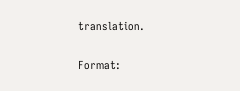translation.

Format: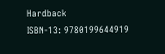Hardback
ISBN-13: 9780199644919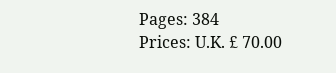Pages: 384
Prices: U.K. £ 70.00